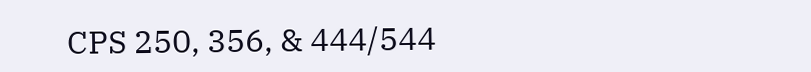CPS 250, 356, & 444/544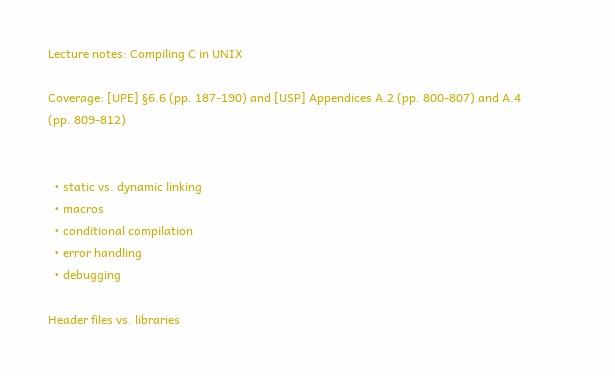Lecture notes: Compiling C in UNIX

Coverage: [UPE] §6.6 (pp. 187-190) and [USP] Appendices A.2 (pp. 800-807) and A.4 (pp. 809-812)


  • static vs. dynamic linking
  • macros
  • conditional compilation
  • error handling
  • debugging

Header files vs. libraries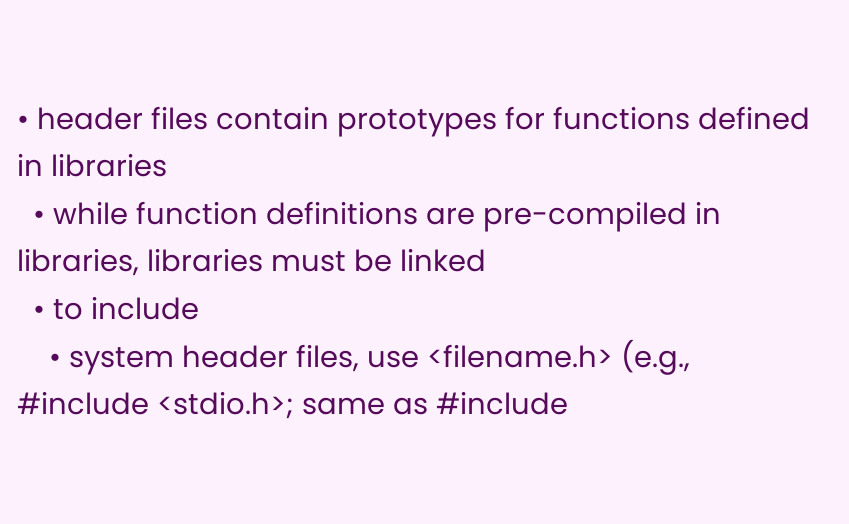• header files contain prototypes for functions defined in libraries
  • while function definitions are pre-compiled in libraries, libraries must be linked
  • to include
    • system header files, use <filename.h> (e.g., #include <stdio.h>; same as #include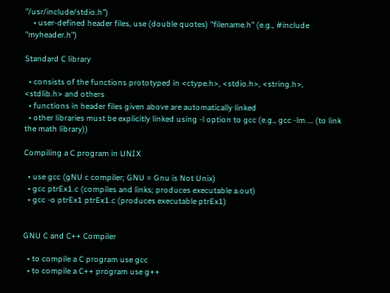"/usr/include/stdio.h")
    • user-defined header files, use (double quotes) "filename.h" (e.g., #include "myheader.h")

Standard C library

  • consists of the functions prototyped in <ctype.h>, <stdio.h>, <string.h>, <stdlib.h> and others
  • functions in header files given above are automatically linked
  • other libraries must be explicitly linked using -l option to gcc (e.g., gcc -lm ... (to link the math library))

Compiling a C program in UNIX

  • use gcc (gNU c compiler; GNU = Gnu is Not Unix)
  • gcc ptrEx1.c (compiles and links; produces executable a.out)
  • gcc -o ptrEx1 ptrEx1.c (produces executable ptrEx1)


GNU C and C++ Compiler

  • to compile a C program use gcc
  • to compile a C++ program use g++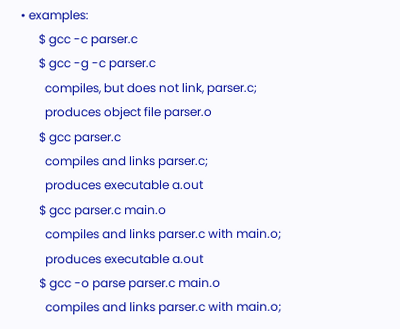• examples:
      $ gcc -c parser.c
      $ gcc -g -c parser.c
        compiles, but does not link, parser.c;
        produces object file parser.o
      $ gcc parser.c
        compiles and links parser.c;
        produces executable a.out
      $ gcc parser.c main.o
        compiles and links parser.c with main.o;
        produces executable a.out
      $ gcc -o parse parser.c main.o
        compiles and links parser.c with main.o;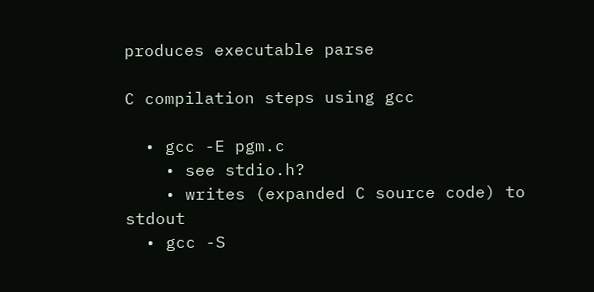produces executable parse

C compilation steps using gcc

  • gcc -E pgm.c
    • see stdio.h?
    • writes (expanded C source code) to stdout
  • gcc -S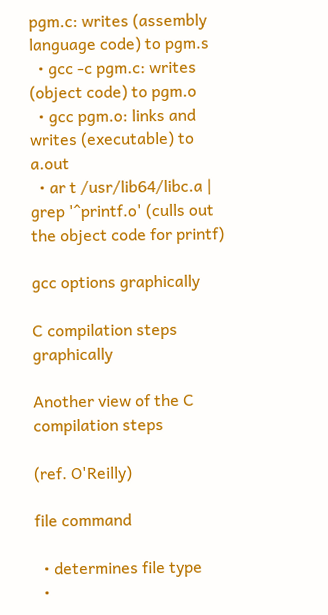pgm.c: writes (assembly language code) to pgm.s
  • gcc -c pgm.c: writes (object code) to pgm.o
  • gcc pgm.o: links and writes (executable) to a.out
  • ar t /usr/lib64/libc.a | grep '^printf.o' (culls out the object code for printf)

gcc options graphically

C compilation steps graphically

Another view of the C compilation steps

(ref. O'Reilly)

file command

  • determines file type
  •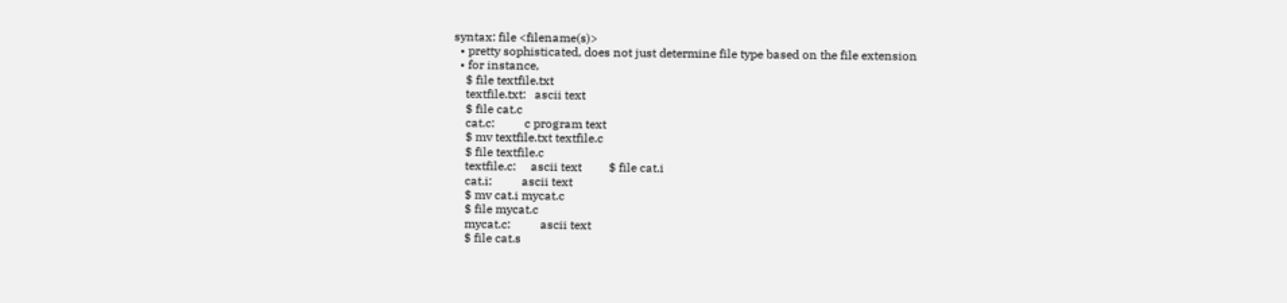syntax: file <filename(s)>
  • pretty sophisticated, does not just determine file type based on the file extension
  • for instance,
    $ file textfile.txt
    textfile.txt:   ascii text
    $ file cat.c
    cat.c:          c program text
    $ mv textfile.txt textfile.c
    $ file textfile.c
    textfile.c:     ascii text         $ file cat.i
    cat.i:          ascii text
    $ mv cat.i mycat.c
    $ file mycat.c
    mycat.c:          ascii text
    $ file cat.s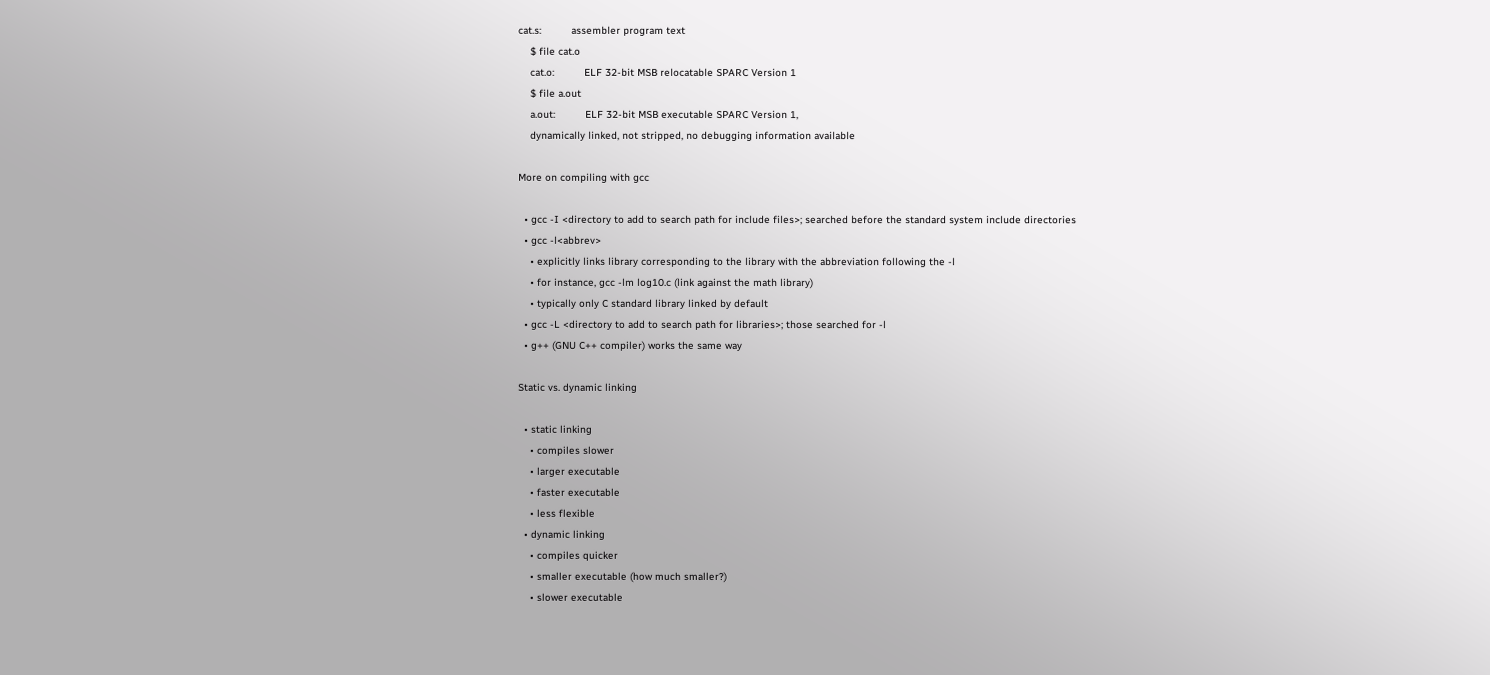cat.s:          assembler program text
    $ file cat.o
    cat.o:          ELF 32-bit MSB relocatable SPARC Version 1
    $ file a.out
    a.out:          ELF 32-bit MSB executable SPARC Version 1,
    dynamically linked, not stripped, no debugging information available

More on compiling with gcc

  • gcc -I <directory to add to search path for include files>; searched before the standard system include directories
  • gcc -l<abbrev>
    • explicitly links library corresponding to the library with the abbreviation following the -l
    • for instance, gcc -lm log10.c (link against the math library)
    • typically only C standard library linked by default
  • gcc -L <directory to add to search path for libraries>; those searched for -l
  • g++ (GNU C++ compiler) works the same way

Static vs. dynamic linking

  • static linking
    • compiles slower
    • larger executable
    • faster executable
    • less flexible
  • dynamic linking
    • compiles quicker
    • smaller executable (how much smaller?)
    • slower executable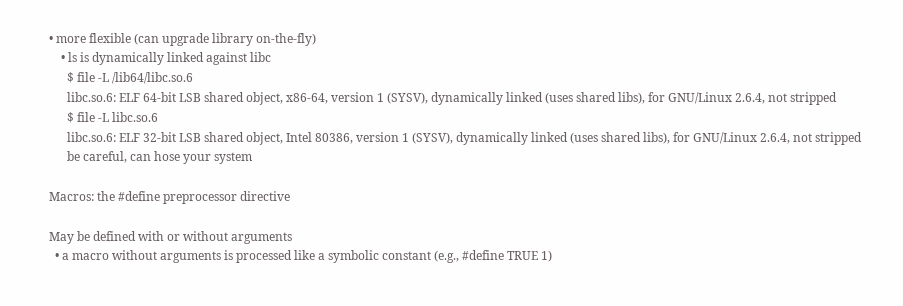• more flexible (can upgrade library on-the-fly)
    • ls is dynamically linked against libc
      $ file -L /lib64/libc.so.6
      libc.so.6: ELF 64-bit LSB shared object, x86-64, version 1 (SYSV), dynamically linked (uses shared libs), for GNU/Linux 2.6.4, not stripped
      $ file -L libc.so.6
      libc.so.6: ELF 32-bit LSB shared object, Intel 80386, version 1 (SYSV), dynamically linked (uses shared libs), for GNU/Linux 2.6.4, not stripped
      be careful, can hose your system

Macros: the #define preprocessor directive

May be defined with or without arguments
  • a macro without arguments is processed like a symbolic constant (e.g., #define TRUE 1)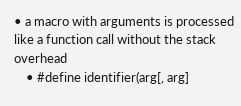• a macro with arguments is processed like a function call without the stack overhead
    • #define identifier(arg[, arg]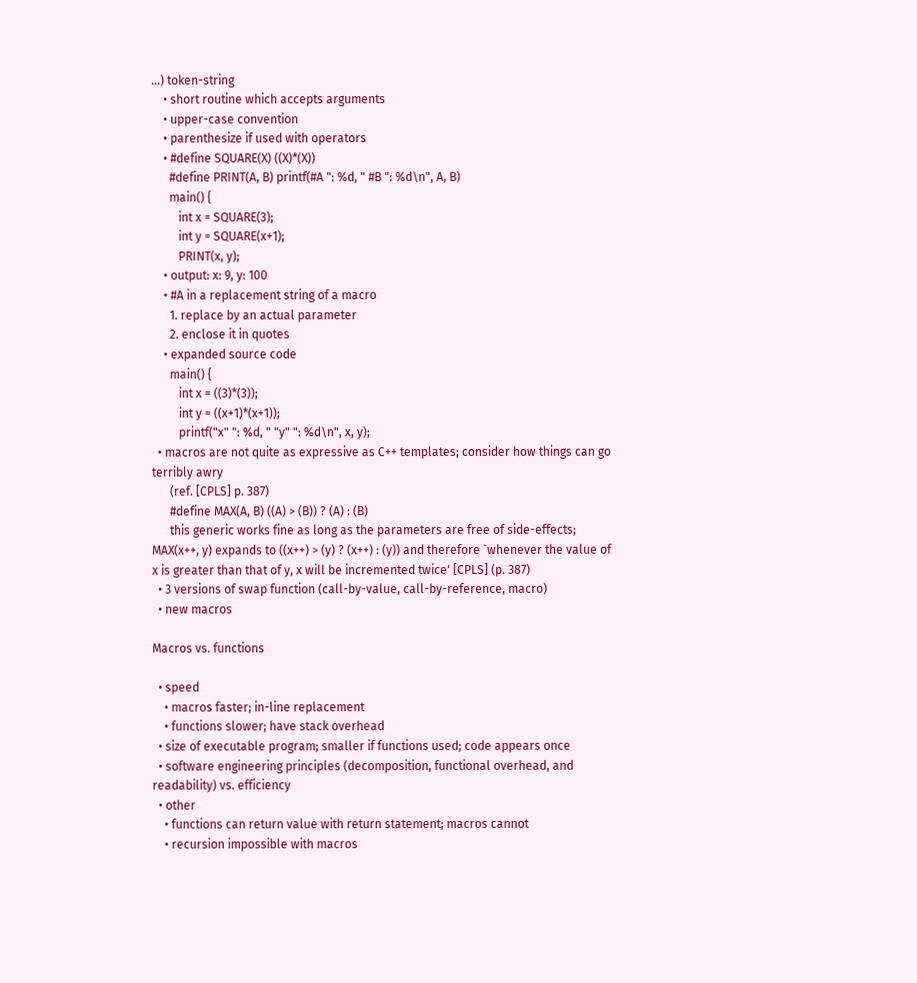...) token-string
    • short routine which accepts arguments
    • upper-case convention
    • parenthesize if used with operators
    • #define SQUARE(X) ((X)*(X))
      #define PRINT(A, B) printf(#A ": %d, " #B ": %d\n", A, B)
      main() {
         int x = SQUARE(3);
         int y = SQUARE(x+1);
         PRINT(x, y);
    • output: x: 9, y: 100
    • #A in a replacement string of a macro
      1. replace by an actual parameter
      2. enclose it in quotes
    • expanded source code
      main() {
         int x = ((3)*(3));
         int y = ((x+1)*(x+1));
         printf("x" ": %d, " "y" ": %d\n", x, y);
  • macros are not quite as expressive as C++ templates; consider how things can go terribly awry
      (ref. [CPLS] p. 387)
      #define MAX(A, B) ((A) > (B)) ? (A) : (B)
      this generic works fine as long as the parameters are free of side-effects; MAX(x++, y) expands to ((x++) > (y) ? (x++) : (y)) and therefore `whenever the value of x is greater than that of y, x will be incremented twice' [CPLS] (p. 387)
  • 3 versions of swap function (call-by-value, call-by-reference, macro)
  • new macros

Macros vs. functions

  • speed
    • macros faster; in-line replacement
    • functions slower; have stack overhead
  • size of executable program; smaller if functions used; code appears once
  • software engineering principles (decomposition, functional overhead, and readability) vs. efficiency
  • other
    • functions can return value with return statement; macros cannot
    • recursion impossible with macros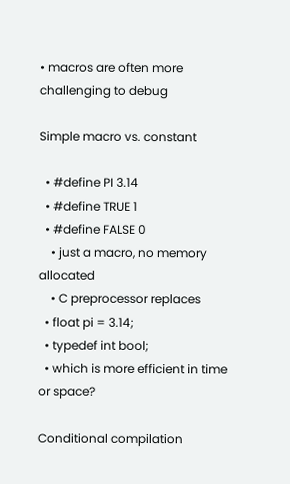• macros are often more challenging to debug

Simple macro vs. constant

  • #define PI 3.14
  • #define TRUE 1
  • #define FALSE 0
    • just a macro, no memory allocated
    • C preprocessor replaces
  • float pi = 3.14;
  • typedef int bool;
  • which is more efficient in time or space?

Conditional compilation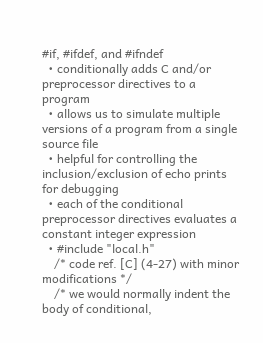#if, #ifdef, and #ifndef
  • conditionally adds C and/or preprocessor directives to a program
  • allows us to simulate multiple versions of a program from a single source file
  • helpful for controlling the inclusion/exclusion of echo prints for debugging
  • each of the conditional preprocessor directives evaluates a constant integer expression
  • #include "local.h"
    /* code ref. [C] (4-27) with minor modifications */
    /* we would normally indent the body of conditional,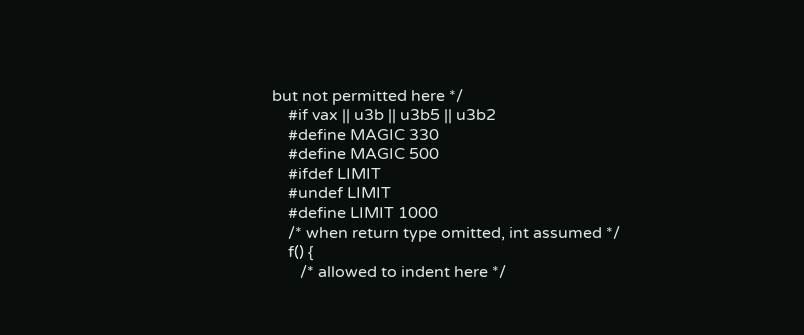but not permitted here */
    #if vax || u3b || u3b5 || u3b2
    #define MAGIC 330
    #define MAGIC 500
    #ifdef LIMIT
    #undef LIMIT
    #define LIMIT 1000
    /* when return type omitted, int assumed */
    f() {
       /* allowed to indent here */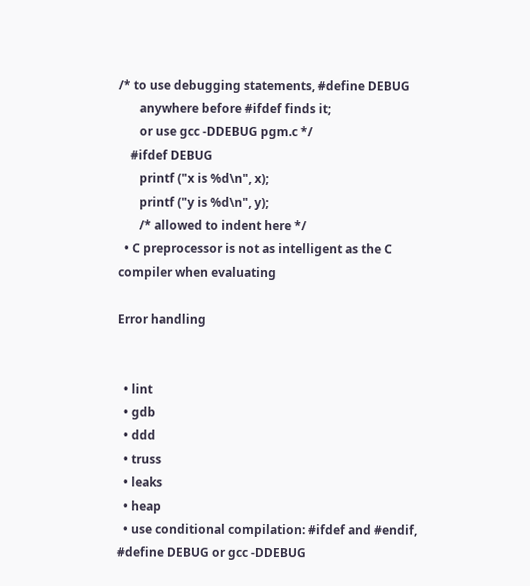/* to use debugging statements, #define DEBUG
       anywhere before #ifdef finds it;
       or use gcc -DDEBUG pgm.c */
    #ifdef DEBUG
       printf ("x is %d\n", x);
       printf ("y is %d\n", y);
       /* allowed to indent here */
  • C preprocessor is not as intelligent as the C compiler when evaluating

Error handling


  • lint
  • gdb
  • ddd
  • truss
  • leaks
  • heap
  • use conditional compilation: #ifdef and #endif, #define DEBUG or gcc -DDEBUG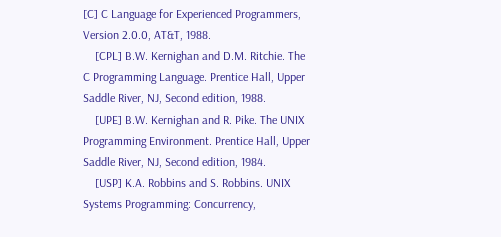[C] C Language for Experienced Programmers, Version 2.0.0, AT&T, 1988.
    [CPL] B.W. Kernighan and D.M. Ritchie. The C Programming Language. Prentice Hall, Upper Saddle River, NJ, Second edition, 1988.
    [UPE] B.W. Kernighan and R. Pike. The UNIX Programming Environment. Prentice Hall, Upper Saddle River, NJ, Second edition, 1984.
    [USP] K.A. Robbins and S. Robbins. UNIX Systems Programming: Concurrency,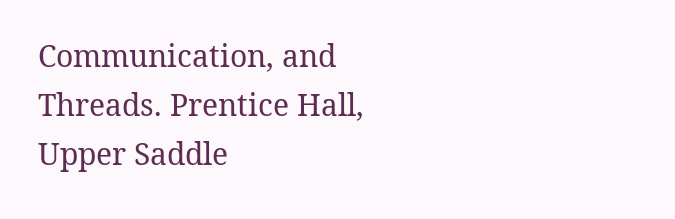Communication, and Threads. Prentice Hall, Upper Saddle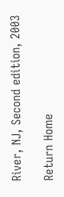River, NJ, Second edition, 2003

Return Home